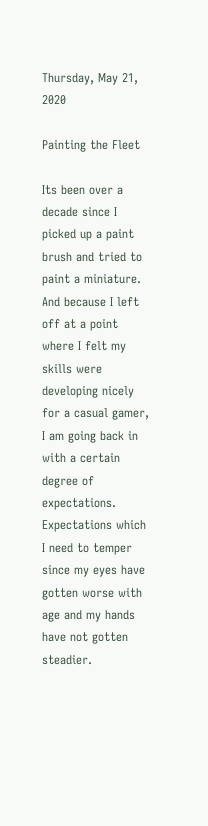Thursday, May 21, 2020

Painting the Fleet

Its been over a decade since I picked up a paint brush and tried to paint a miniature. And because I left off at a point where I felt my skills were developing nicely for a casual gamer, I am going back in with a certain degree of expectations. Expectations which I need to temper since my eyes have gotten worse with age and my hands have not gotten steadier.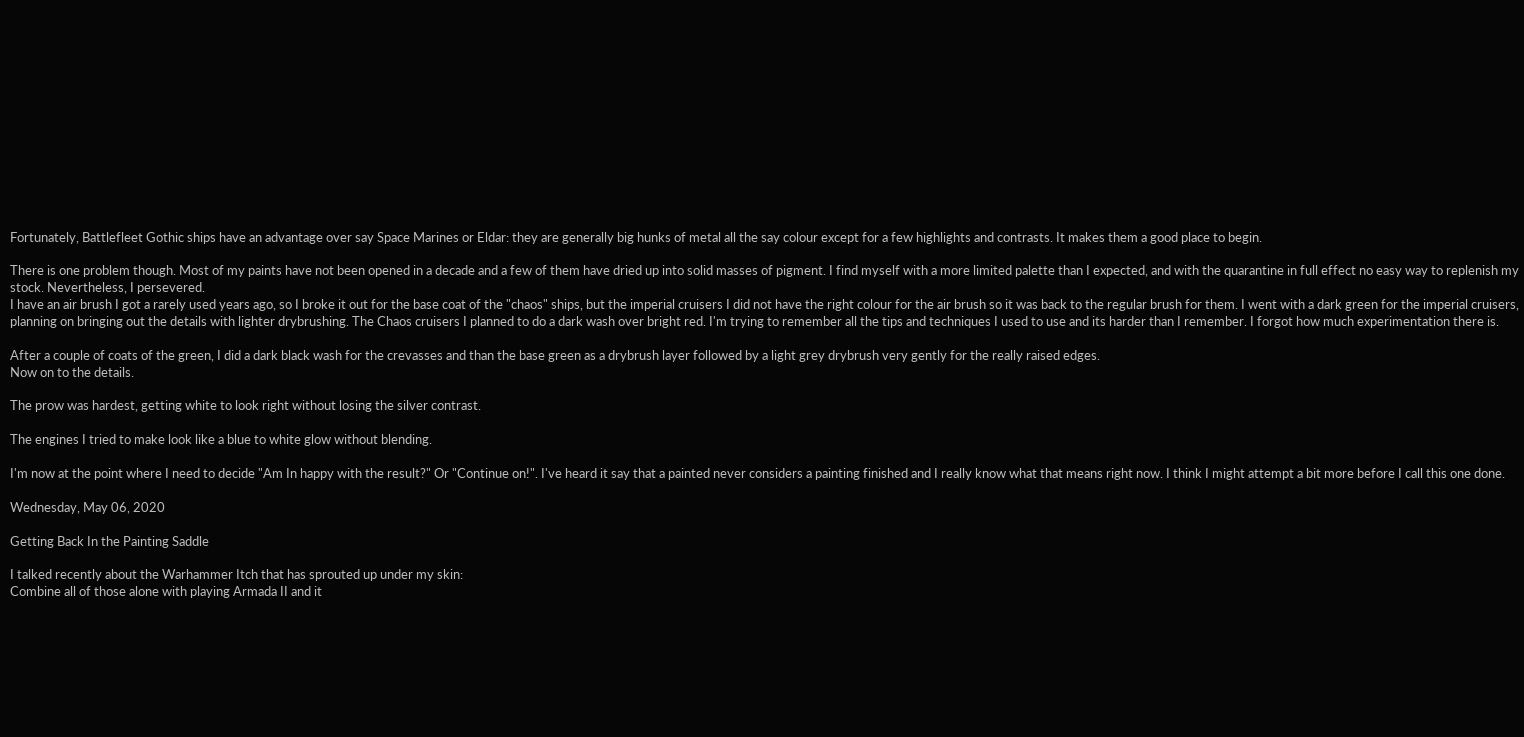Fortunately, Battlefleet Gothic ships have an advantage over say Space Marines or Eldar: they are generally big hunks of metal all the say colour except for a few highlights and contrasts. It makes them a good place to begin.

There is one problem though. Most of my paints have not been opened in a decade and a few of them have dried up into solid masses of pigment. I find myself with a more limited palette than I expected, and with the quarantine in full effect no easy way to replenish my stock. Nevertheless, I persevered.
I have an air brush I got a rarely used years ago, so I broke it out for the base coat of the "chaos" ships, but the imperial cruisers I did not have the right colour for the air brush so it was back to the regular brush for them. I went with a dark green for the imperial cruisers, planning on bringing out the details with lighter drybrushing. The Chaos cruisers I planned to do a dark wash over bright red. I'm trying to remember all the tips and techniques I used to use and its harder than I remember. I forgot how much experimentation there is.

After a couple of coats of the green, I did a dark black wash for the crevasses and than the base green as a drybrush layer followed by a light grey drybrush very gently for the really raised edges.
Now on to the details.

The prow was hardest, getting white to look right without losing the silver contrast.

The engines I tried to make look like a blue to white glow without blending.

I'm now at the point where I need to decide "Am In happy with the result?" Or "Continue on!". I've heard it say that a painted never considers a painting finished and I really know what that means right now. I think I might attempt a bit more before I call this one done.

Wednesday, May 06, 2020

Getting Back In the Painting Saddle

I talked recently about the Warhammer Itch that has sprouted up under my skin:
Combine all of those alone with playing Armada II and it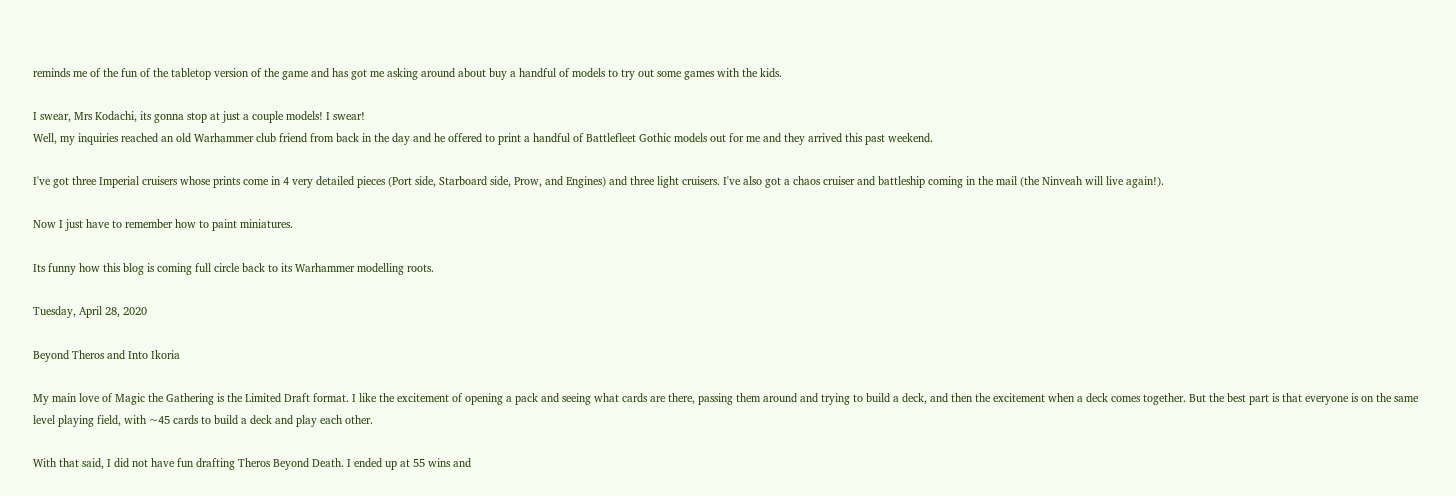reminds me of the fun of the tabletop version of the game and has got me asking around about buy a handful of models to try out some games with the kids.

I swear, Mrs Kodachi, its gonna stop at just a couple models! I swear!
Well, my inquiries reached an old Warhammer club friend from back in the day and he offered to print a handful of Battlefleet Gothic models out for me and they arrived this past weekend.

I've got three Imperial cruisers whose prints come in 4 very detailed pieces (Port side, Starboard side, Prow, and Engines) and three light cruisers. I've also got a chaos cruiser and battleship coming in the mail (the Ninveah will live again!).

Now I just have to remember how to paint miniatures.

Its funny how this blog is coming full circle back to its Warhammer modelling roots.

Tuesday, April 28, 2020

Beyond Theros and Into Ikoria

My main love of Magic the Gathering is the Limited Draft format. I like the excitement of opening a pack and seeing what cards are there, passing them around and trying to build a deck, and then the excitement when a deck comes together. But the best part is that everyone is on the same level playing field, with ~45 cards to build a deck and play each other.

With that said, I did not have fun drafting Theros Beyond Death. I ended up at 55 wins and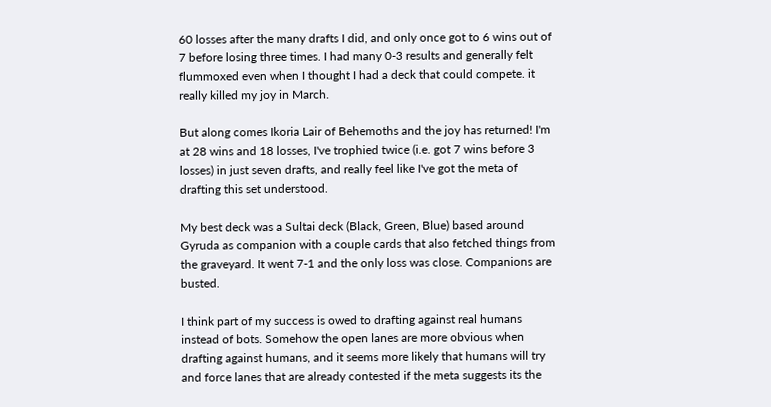60 losses after the many drafts I did, and only once got to 6 wins out of 7 before losing three times. I had many 0-3 results and generally felt flummoxed even when I thought I had a deck that could compete. it really killed my joy in March.

But along comes Ikoria Lair of Behemoths and the joy has returned! I'm at 28 wins and 18 losses, I've trophied twice (i.e. got 7 wins before 3 losses) in just seven drafts, and really feel like I've got the meta of drafting this set understood.

My best deck was a Sultai deck (Black, Green, Blue) based around Gyruda as companion with a couple cards that also fetched things from the graveyard. It went 7-1 and the only loss was close. Companions are busted.

I think part of my success is owed to drafting against real humans instead of bots. Somehow the open lanes are more obvious when drafting against humans, and it seems more likely that humans will try and force lanes that are already contested if the meta suggests its the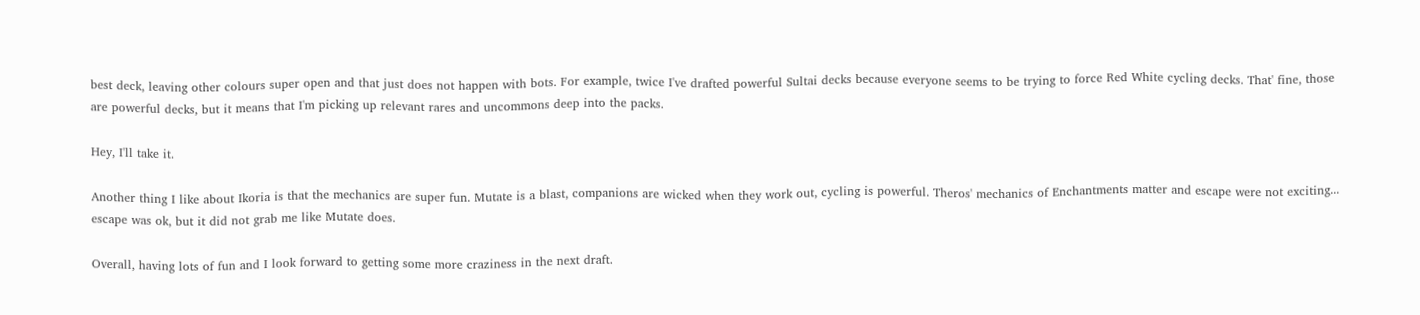best deck, leaving other colours super open and that just does not happen with bots. For example, twice I've drafted powerful Sultai decks because everyone seems to be trying to force Red White cycling decks. That' fine, those are powerful decks, but it means that I'm picking up relevant rares and uncommons deep into the packs.

Hey, I'll take it.

Another thing I like about Ikoria is that the mechanics are super fun. Mutate is a blast, companions are wicked when they work out, cycling is powerful. Theros' mechanics of Enchantments matter and escape were not exciting... escape was ok, but it did not grab me like Mutate does.

Overall, having lots of fun and I look forward to getting some more craziness in the next draft.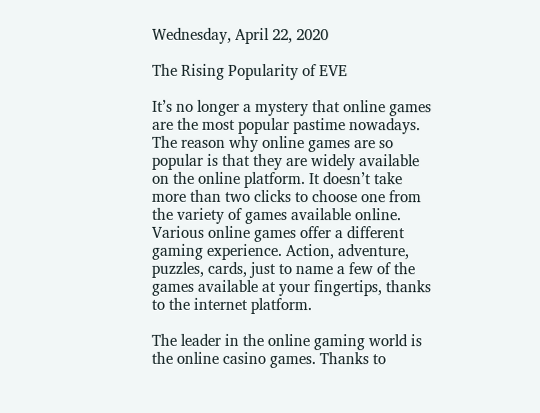Wednesday, April 22, 2020

The Rising Popularity of EVE

It’s no longer a mystery that online games are the most popular pastime nowadays. The reason why online games are so popular is that they are widely available on the online platform. It doesn’t take more than two clicks to choose one from the variety of games available online. Various online games offer a different gaming experience. Action, adventure, puzzles, cards, just to name a few of the games available at your fingertips, thanks to the internet platform.

The leader in the online gaming world is the online casino games. Thanks to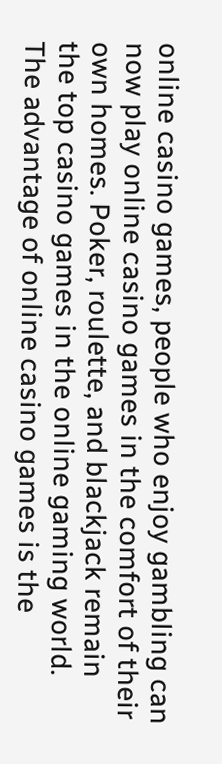online casino games, people who enjoy gambling can now play online casino games in the comfort of their own homes. Poker, roulette, and blackjack remain the top casino games in the online gaming world. The advantage of online casino games is the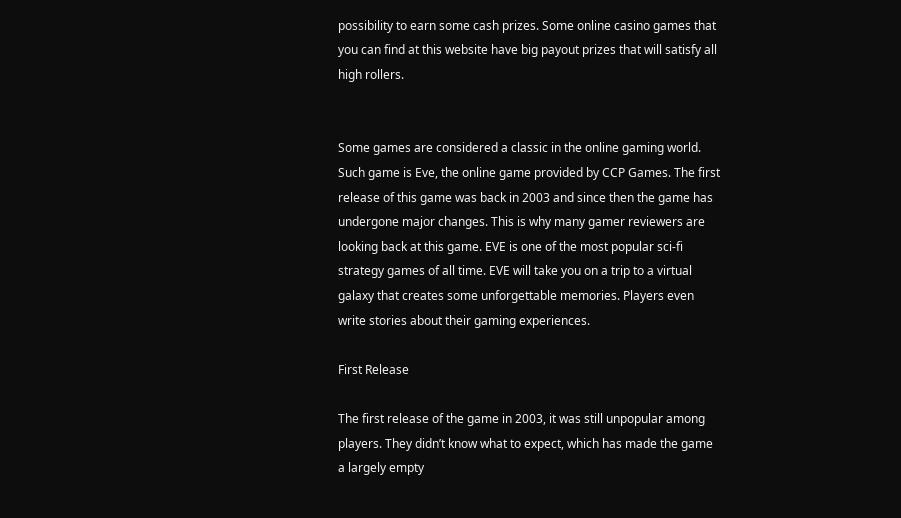possibility to earn some cash prizes. Some online casino games that you can find at this website have big payout prizes that will satisfy all high rollers.


Some games are considered a classic in the online gaming world. Such game is Eve, the online game provided by CCP Games. The first release of this game was back in 2003 and since then the game has undergone major changes. This is why many gamer reviewers are looking back at this game. EVE is one of the most popular sci-fi strategy games of all time. EVE will take you on a trip to a virtual galaxy that creates some unforgettable memories. Players even write stories about their gaming experiences.

First Release

The first release of the game in 2003, it was still unpopular among players. They didn’t know what to expect, which has made the game a largely empty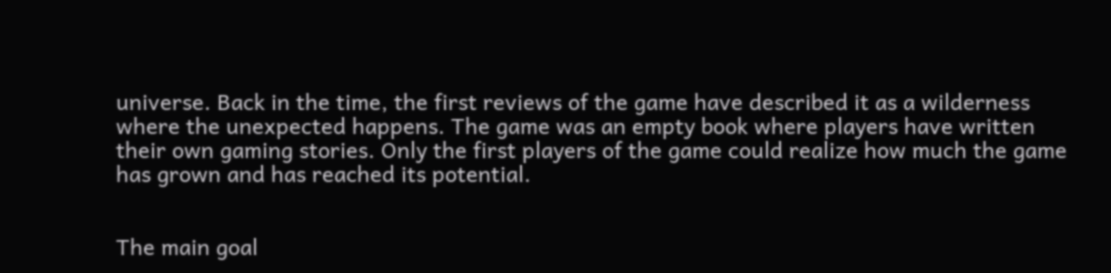universe. Back in the time, the first reviews of the game have described it as a wilderness where the unexpected happens. The game was an empty book where players have written their own gaming stories. Only the first players of the game could realize how much the game has grown and has reached its potential.


The main goal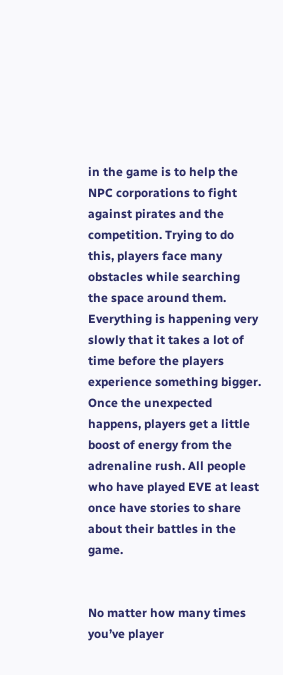in the game is to help the NPC corporations to fight against pirates and the competition. Trying to do this, players face many obstacles while searching the space around them. Everything is happening very slowly that it takes a lot of time before the players experience something bigger. Once the unexpected happens, players get a little boost of energy from the adrenaline rush. All people who have played EVE at least once have stories to share about their battles in the game.


No matter how many times you’ve player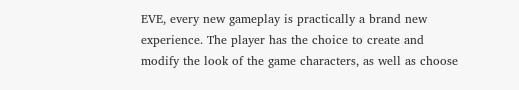EVE, every new gameplay is practically a brand new experience. The player has the choice to create and modify the look of the game characters, as well as choose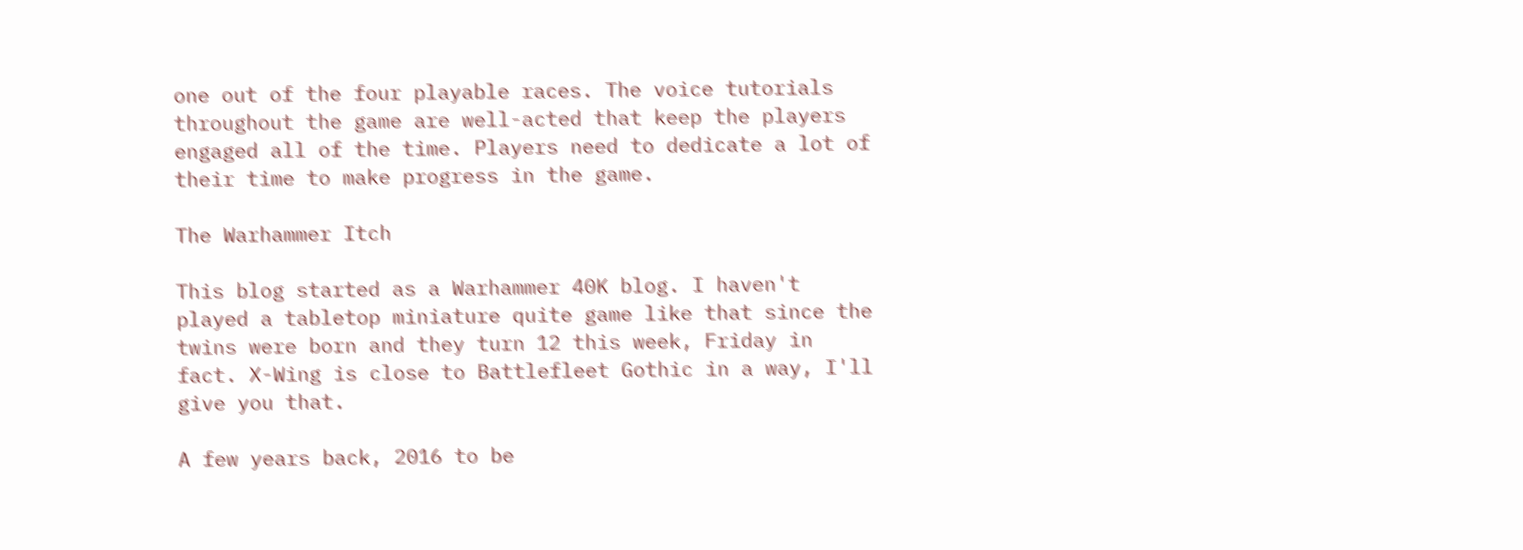one out of the four playable races. The voice tutorials throughout the game are well-acted that keep the players engaged all of the time. Players need to dedicate a lot of their time to make progress in the game.

The Warhammer Itch

This blog started as a Warhammer 40K blog. I haven't played a tabletop miniature quite game like that since the twins were born and they turn 12 this week, Friday in fact. X-Wing is close to Battlefleet Gothic in a way, I'll give you that.

A few years back, 2016 to be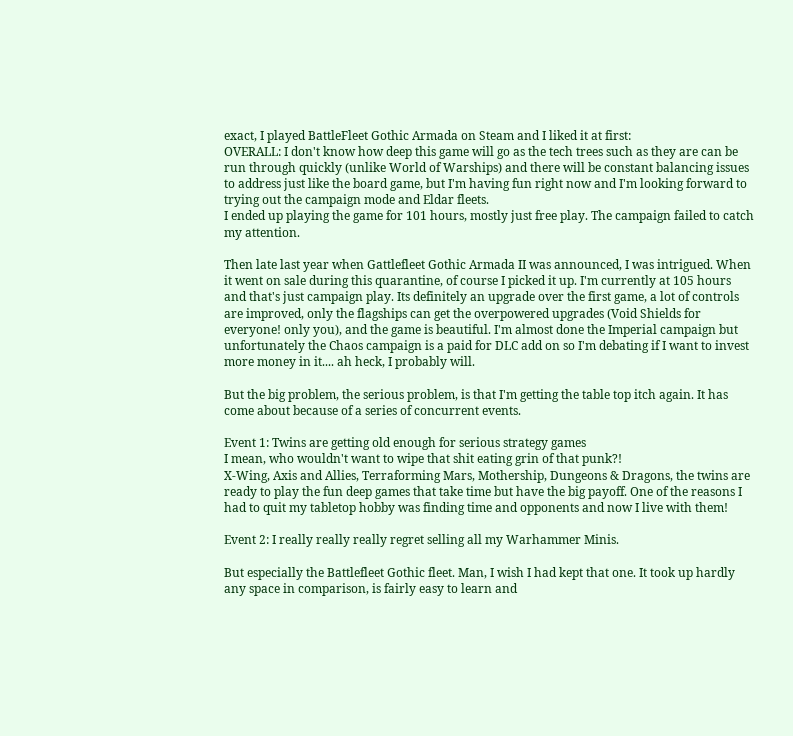exact, I played BattleFleet Gothic Armada on Steam and I liked it at first:
OVERALL: I don't know how deep this game will go as the tech trees such as they are can be run through quickly (unlike World of Warships) and there will be constant balancing issues to address just like the board game, but I'm having fun right now and I'm looking forward to trying out the campaign mode and Eldar fleets.
I ended up playing the game for 101 hours, mostly just free play. The campaign failed to catch my attention.

Then late last year when Gattlefleet Gothic Armada II was announced, I was intrigued. When it went on sale during this quarantine, of course I picked it up. I'm currently at 105 hours and that's just campaign play. Its definitely an upgrade over the first game, a lot of controls are improved, only the flagships can get the overpowered upgrades (Void Shields for everyone! only you), and the game is beautiful. I'm almost done the Imperial campaign but unfortunately the Chaos campaign is a paid for DLC add on so I'm debating if I want to invest more money in it.... ah heck, I probably will.

But the big problem, the serious problem, is that I'm getting the table top itch again. It has come about because of a series of concurrent events.

Event 1: Twins are getting old enough for serious strategy games
I mean, who wouldn't want to wipe that shit eating grin of that punk?!
X-Wing, Axis and Allies, Terraforming Mars, Mothership, Dungeons & Dragons, the twins are ready to play the fun deep games that take time but have the big payoff. One of the reasons I had to quit my tabletop hobby was finding time and opponents and now I live with them!

Event 2: I really really really regret selling all my Warhammer Minis.

But especially the Battlefleet Gothic fleet. Man, I wish I had kept that one. It took up hardly any space in comparison, is fairly easy to learn and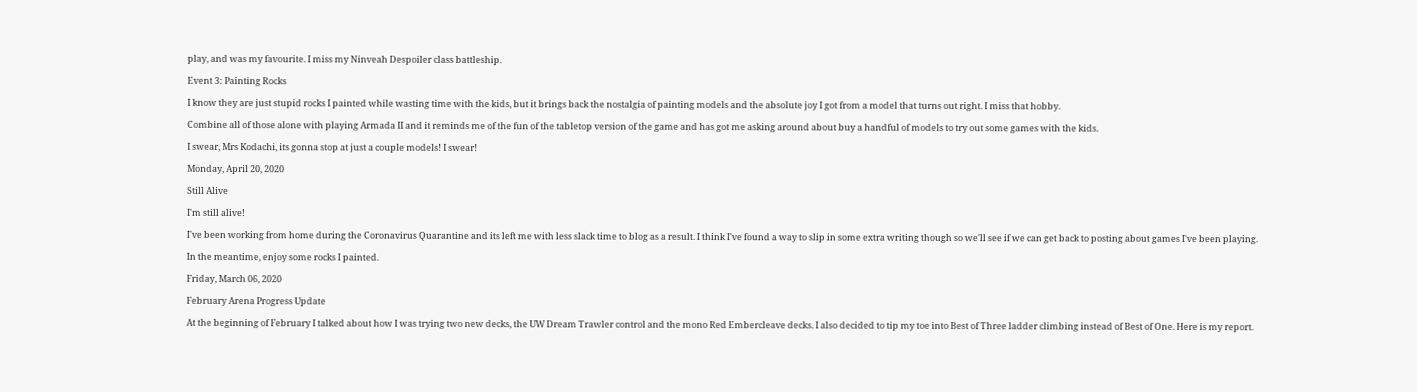play, and was my favourite. I miss my Ninveah Despoiler class battleship.

Event 3: Painting Rocks

I know they are just stupid rocks I painted while wasting time with the kids, but it brings back the nostalgia of painting models and the absolute joy I got from a model that turns out right. I miss that hobby.

Combine all of those alone with playing Armada II and it reminds me of the fun of the tabletop version of the game and has got me asking around about buy a handful of models to try out some games with the kids.

I swear, Mrs Kodachi, its gonna stop at just a couple models! I swear!

Monday, April 20, 2020

Still Alive

I'm still alive!

I've been working from home during the Coronavirus Quarantine and its left me with less slack time to blog as a result. I think I've found a way to slip in some extra writing though so we'll see if we can get back to posting about games I've been playing.

In the meantime, enjoy some rocks I painted.

Friday, March 06, 2020

February Arena Progress Update

At the beginning of February I talked about how I was trying two new decks, the UW Dream Trawler control and the mono Red Embercleave decks. I also decided to tip my toe into Best of Three ladder climbing instead of Best of One. Here is my report.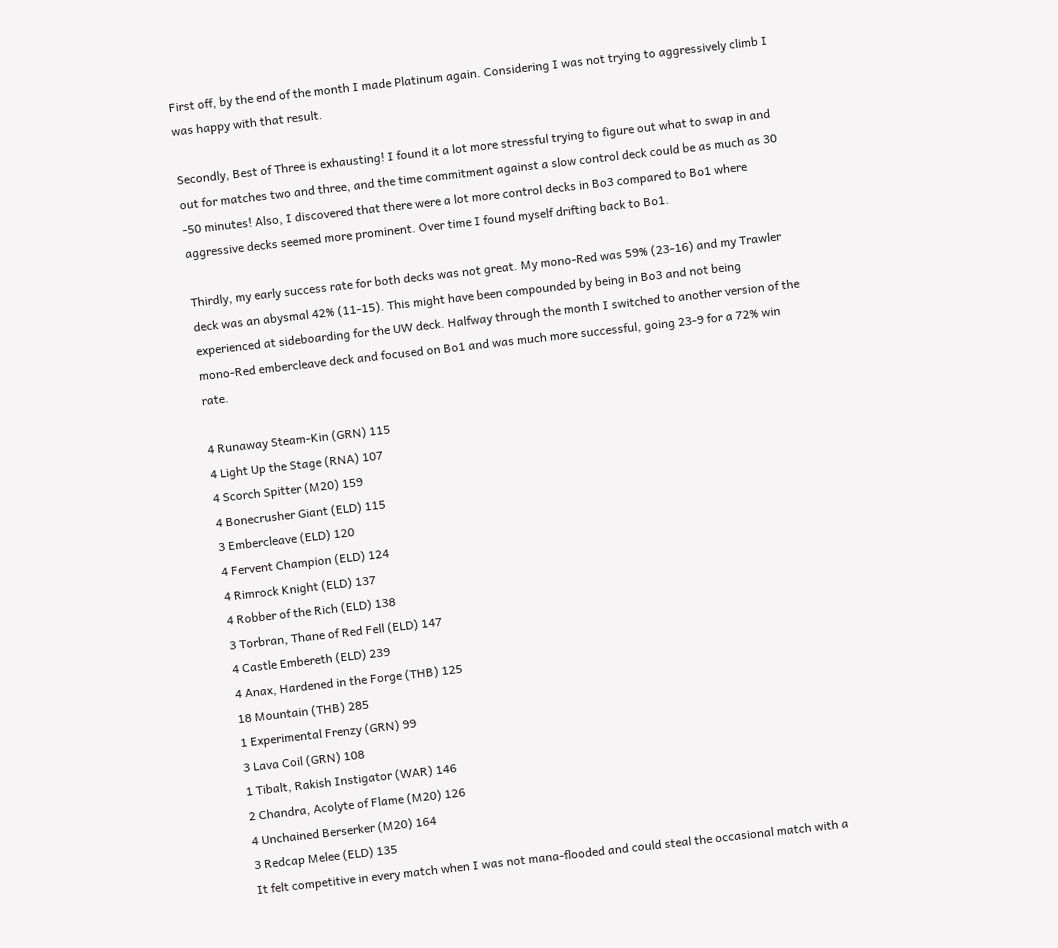First off, by the end of the month I made Platinum again. Considering I was not trying to aggressively climb I was happy with that result.

Secondly, Best of Three is exhausting! I found it a lot more stressful trying to figure out what to swap in and out for matches two and three, and the time commitment against a slow control deck could be as much as 30 -50 minutes! Also, I discovered that there were a lot more control decks in Bo3 compared to Bo1 where aggressive decks seemed more prominent. Over time I found myself drifting back to Bo1.

Thirdly, my early success rate for both decks was not great. My mono-Red was 59% (23-16) and my Trawler deck was an abysmal 42% (11-15). This might have been compounded by being in Bo3 and not being experienced at sideboarding for the UW deck. Halfway through the month I switched to another version of the mono-Red embercleave deck and focused on Bo1 and was much more successful, going 23-9 for a 72% win rate.

4 Runaway Steam-Kin (GRN) 115
4 Light Up the Stage (RNA) 107
4 Scorch Spitter (M20) 159
4 Bonecrusher Giant (ELD) 115
3 Embercleave (ELD) 120
4 Fervent Champion (ELD) 124
4 Rimrock Knight (ELD) 137
4 Robber of the Rich (ELD) 138
3 Torbran, Thane of Red Fell (ELD) 147
4 Castle Embereth (ELD) 239
4 Anax, Hardened in the Forge (THB) 125
18 Mountain (THB) 285
1 Experimental Frenzy (GRN) 99
3 Lava Coil (GRN) 108
1 Tibalt, Rakish Instigator (WAR) 146
2 Chandra, Acolyte of Flame (M20) 126
4 Unchained Berserker (M20) 164
3 Redcap Melee (ELD) 135
It felt competitive in every match when I was not mana-flooded and could steal the occasional match with a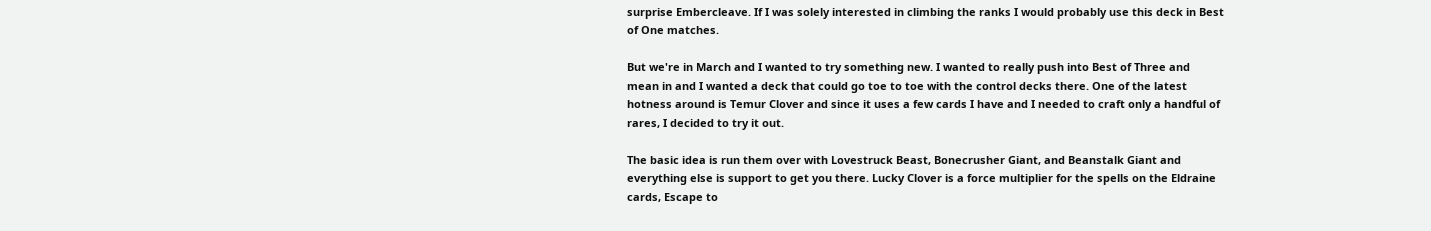surprise Embercleave. If I was solely interested in climbing the ranks I would probably use this deck in Best of One matches.

But we're in March and I wanted to try something new. I wanted to really push into Best of Three and mean in and I wanted a deck that could go toe to toe with the control decks there. One of the latest hotness around is Temur Clover and since it uses a few cards I have and I needed to craft only a handful of rares, I decided to try it out.

The basic idea is run them over with Lovestruck Beast, Bonecrusher Giant, and Beanstalk Giant and everything else is support to get you there. Lucky Clover is a force multiplier for the spells on the Eldraine cards, Escape to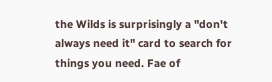the Wilds is surprisingly a "don't always need it" card to search for things you need. Fae of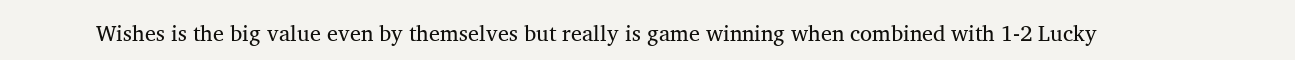Wishes is the big value even by themselves but really is game winning when combined with 1-2 Lucky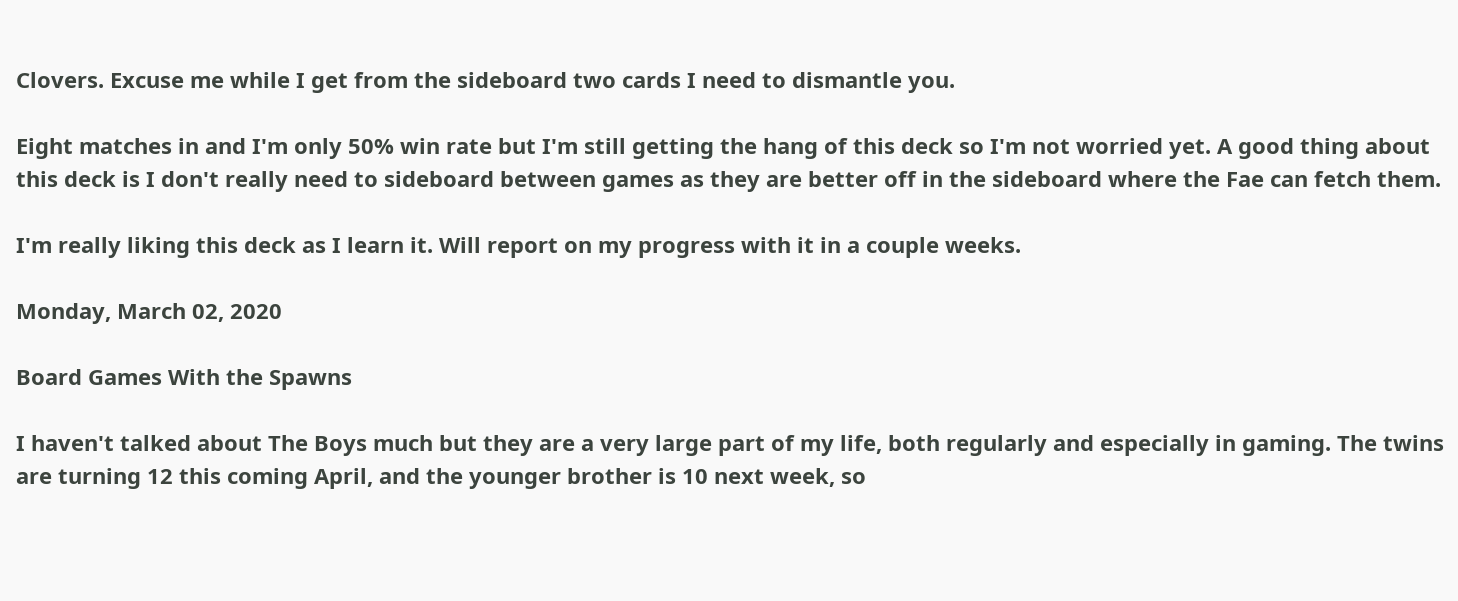Clovers. Excuse me while I get from the sideboard two cards I need to dismantle you.

Eight matches in and I'm only 50% win rate but I'm still getting the hang of this deck so I'm not worried yet. A good thing about this deck is I don't really need to sideboard between games as they are better off in the sideboard where the Fae can fetch them.

I'm really liking this deck as I learn it. Will report on my progress with it in a couple weeks.

Monday, March 02, 2020

Board Games With the Spawns

I haven't talked about The Boys much but they are a very large part of my life, both regularly and especially in gaming. The twins are turning 12 this coming April, and the younger brother is 10 next week, so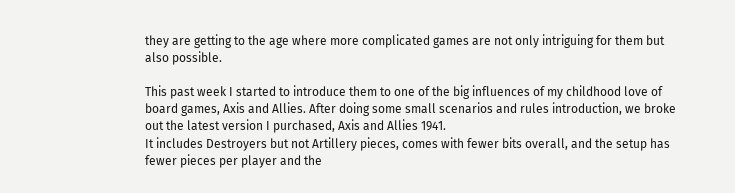they are getting to the age where more complicated games are not only intriguing for them but also possible.

This past week I started to introduce them to one of the big influences of my childhood love of board games, Axis and Allies. After doing some small scenarios and rules introduction, we broke out the latest version I purchased, Axis and Allies 1941.
It includes Destroyers but not Artillery pieces, comes with fewer bits overall, and the setup has fewer pieces per player and the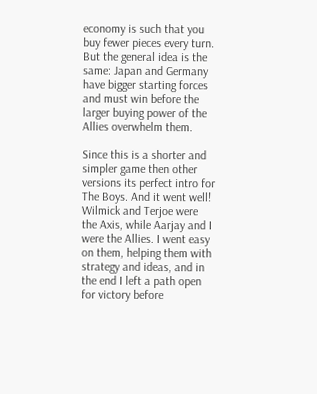economy is such that you buy fewer pieces every turn. But the general idea is the same: Japan and Germany have bigger starting forces and must win before the larger buying power of the Allies overwhelm them.

Since this is a shorter and simpler game then other versions its perfect intro for The Boys. And it went well!
Wilmick and Terjoe were the Axis, while Aarjay and I were the Allies. I went easy on them, helping them with strategy and ideas, and in the end I left a path open for victory before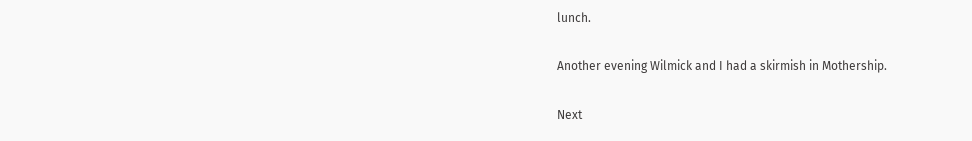lunch.

Another evening Wilmick and I had a skirmish in Mothership.

Next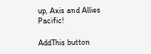up, Axis and Allies Pacific!

AddThis button